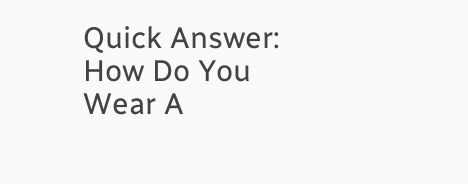Quick Answer: How Do You Wear A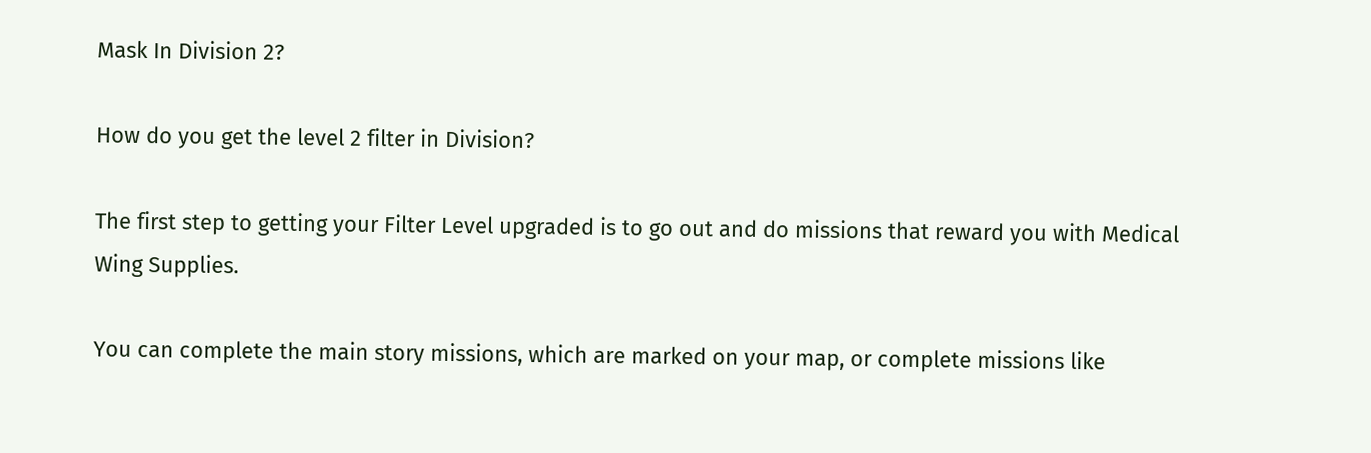Mask In Division 2?

How do you get the level 2 filter in Division?

The first step to getting your Filter Level upgraded is to go out and do missions that reward you with Medical Wing Supplies.

You can complete the main story missions, which are marked on your map, or complete missions like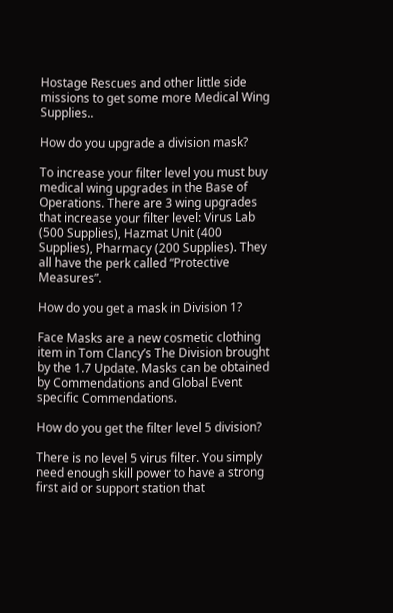Hostage Rescues and other little side missions to get some more Medical Wing Supplies..

How do you upgrade a division mask?

To increase your filter level you must buy medical wing upgrades in the Base of Operations. There are 3 wing upgrades that increase your filter level: Virus Lab (500 Supplies), Hazmat Unit (400 Supplies), Pharmacy (200 Supplies). They all have the perk called “Protective Measures”.

How do you get a mask in Division 1?

Face Masks are a new cosmetic clothing item in Tom Clancy’s The Division brought by the 1.7 Update. Masks can be obtained by Commendations and Global Event specific Commendations.

How do you get the filter level 5 division?

There is no level 5 virus filter. You simply need enough skill power to have a strong first aid or support station that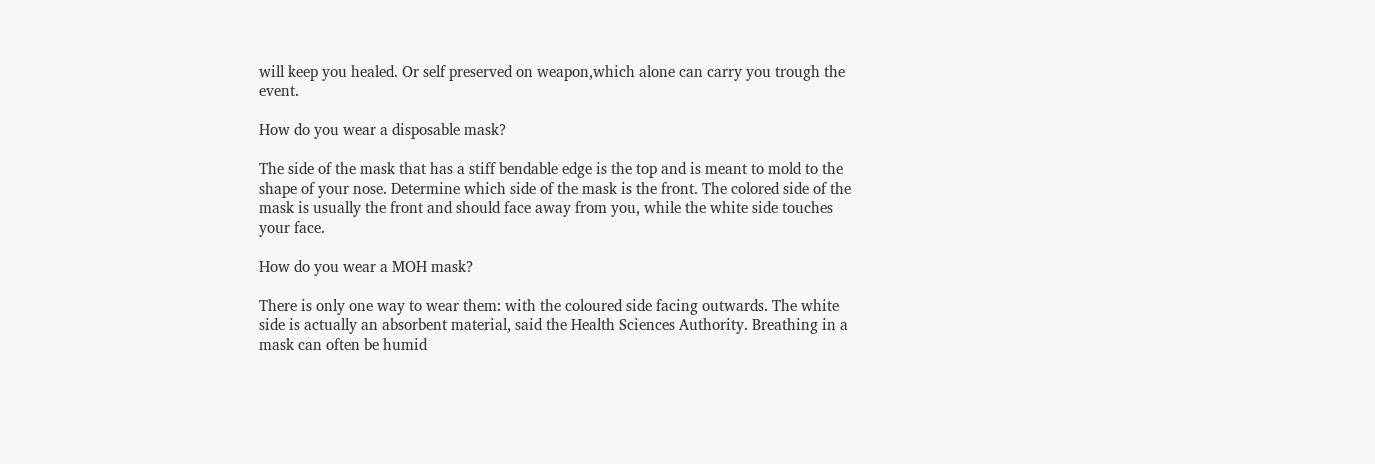will keep you healed. Or self preserved on weapon,which alone can carry you trough the event.

How do you wear a disposable mask?

The side of the mask that has a stiff bendable edge is the top and is meant to mold to the shape of your nose. Determine which side of the mask is the front. The colored side of the mask is usually the front and should face away from you, while the white side touches your face.

How do you wear a MOH mask?

There is only one way to wear them: with the coloured side facing outwards. The white side is actually an absorbent material, said the Health Sciences Authority. Breathing in a mask can often be humid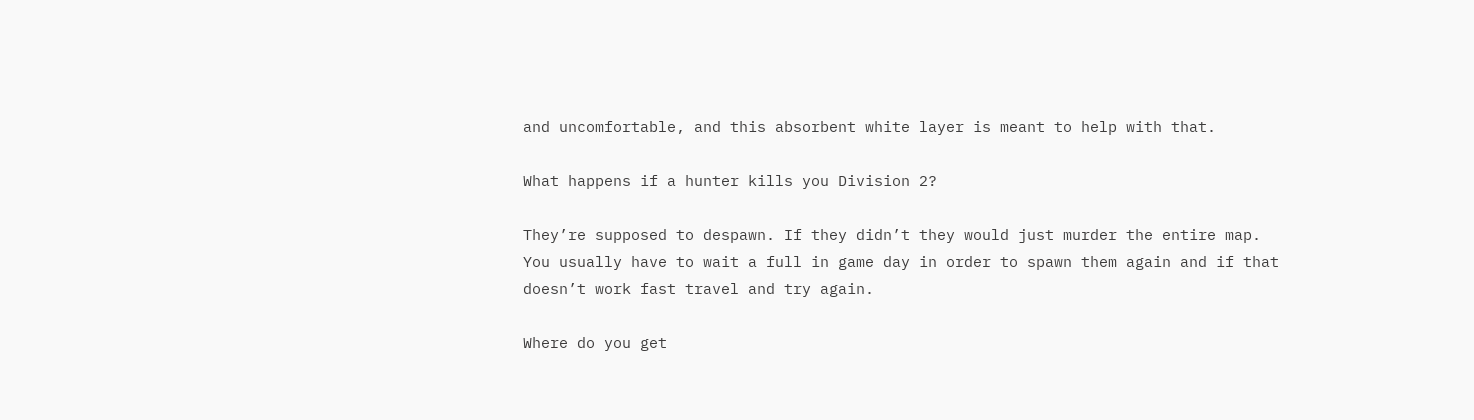and uncomfortable, and this absorbent white layer is meant to help with that.

What happens if a hunter kills you Division 2?

They’re supposed to despawn. If they didn’t they would just murder the entire map. You usually have to wait a full in game day in order to spawn them again and if that doesn’t work fast travel and try again.

Where do you get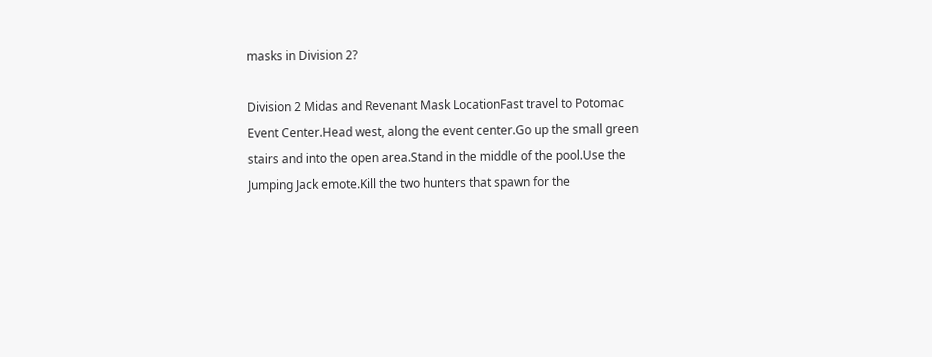masks in Division 2?

Division 2 Midas and Revenant Mask LocationFast travel to Potomac Event Center.Head west, along the event center.Go up the small green stairs and into the open area.Stand in the middle of the pool.Use the Jumping Jack emote.Kill the two hunters that spawn for the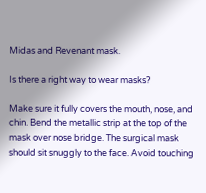Midas and Revenant mask.

Is there a right way to wear masks?

Make sure it fully covers the mouth, nose, and chin. Bend the metallic strip at the top of the mask over nose bridge. The surgical mask should sit snuggly to the face. Avoid touching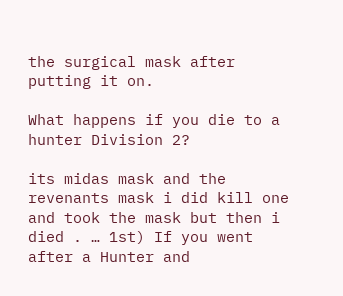the surgical mask after putting it on.

What happens if you die to a hunter Division 2?

its midas mask and the revenants mask i did kill one and took the mask but then i died . … 1st) If you went after a Hunter and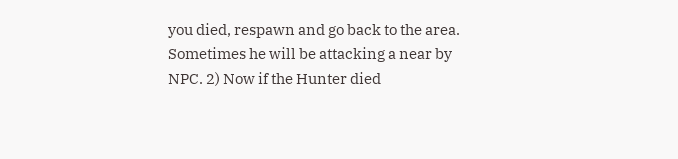you died, respawn and go back to the area. Sometimes he will be attacking a near by NPC. 2) Now if the Hunter died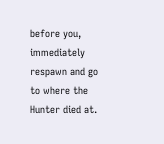before you, immediately respawn and go to where the Hunter died at.